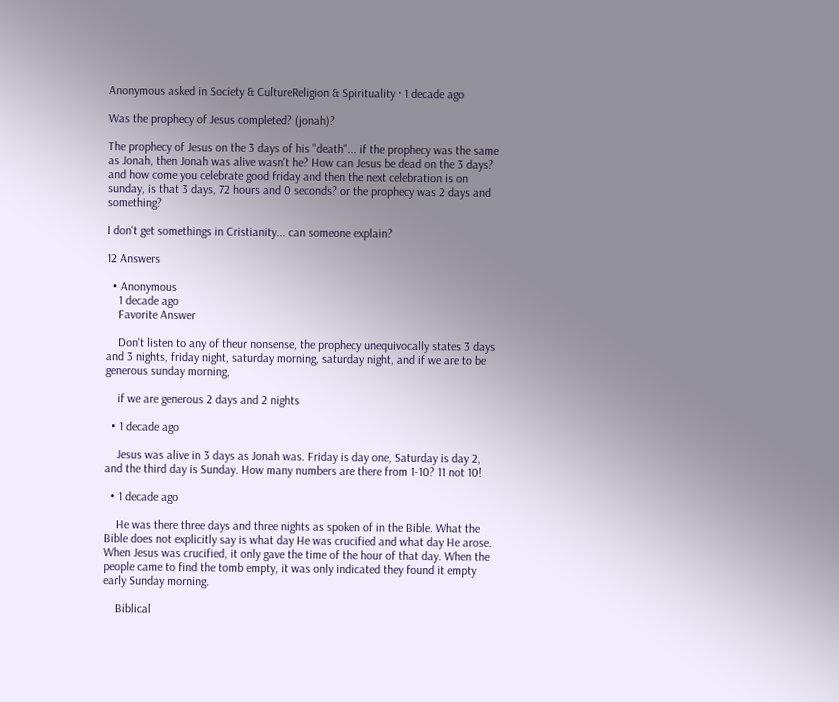Anonymous asked in Society & CultureReligion & Spirituality · 1 decade ago

Was the prophecy of Jesus completed? (jonah)?

The prophecy of Jesus on the 3 days of his "death"... if the prophecy was the same as Jonah, then Jonah was alive wasn't he? How can Jesus be dead on the 3 days? and how come you celebrate good friday and then the next celebration is on sunday, is that 3 days, 72 hours and 0 seconds? or the prophecy was 2 days and something?

I don't get somethings in Cristianity... can someone explain?

12 Answers

  • Anonymous
    1 decade ago
    Favorite Answer

    Don't listen to any of theur nonsense, the prophecy unequivocally states 3 days and 3 nights, friday night, saturday morning, saturday night, and if we are to be generous sunday morning,

    if we are generous 2 days and 2 nights

  • 1 decade ago

    Jesus was alive in 3 days as Jonah was. Friday is day one, Saturday is day 2, and the third day is Sunday. How many numbers are there from 1-10? 11 not 10!

  • 1 decade ago

    He was there three days and three nights as spoken of in the Bible. What the Bible does not explicitly say is what day He was crucified and what day He arose. When Jesus was crucified, it only gave the time of the hour of that day. When the people came to find the tomb empty, it was only indicated they found it empty early Sunday morning.

    Biblical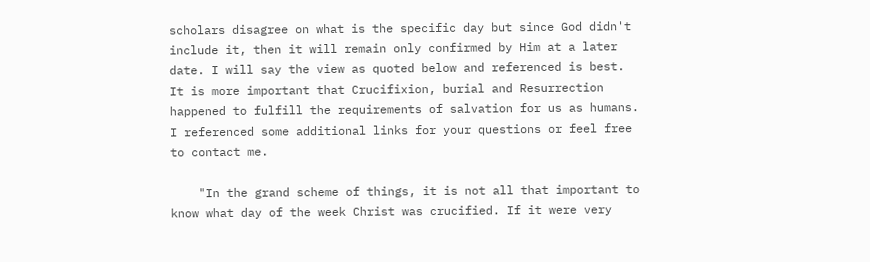scholars disagree on what is the specific day but since God didn't include it, then it will remain only confirmed by Him at a later date. I will say the view as quoted below and referenced is best. It is more important that Crucifixion, burial and Resurrection happened to fulfill the requirements of salvation for us as humans. I referenced some additional links for your questions or feel free to contact me.

    "In the grand scheme of things, it is not all that important to know what day of the week Christ was crucified. If it were very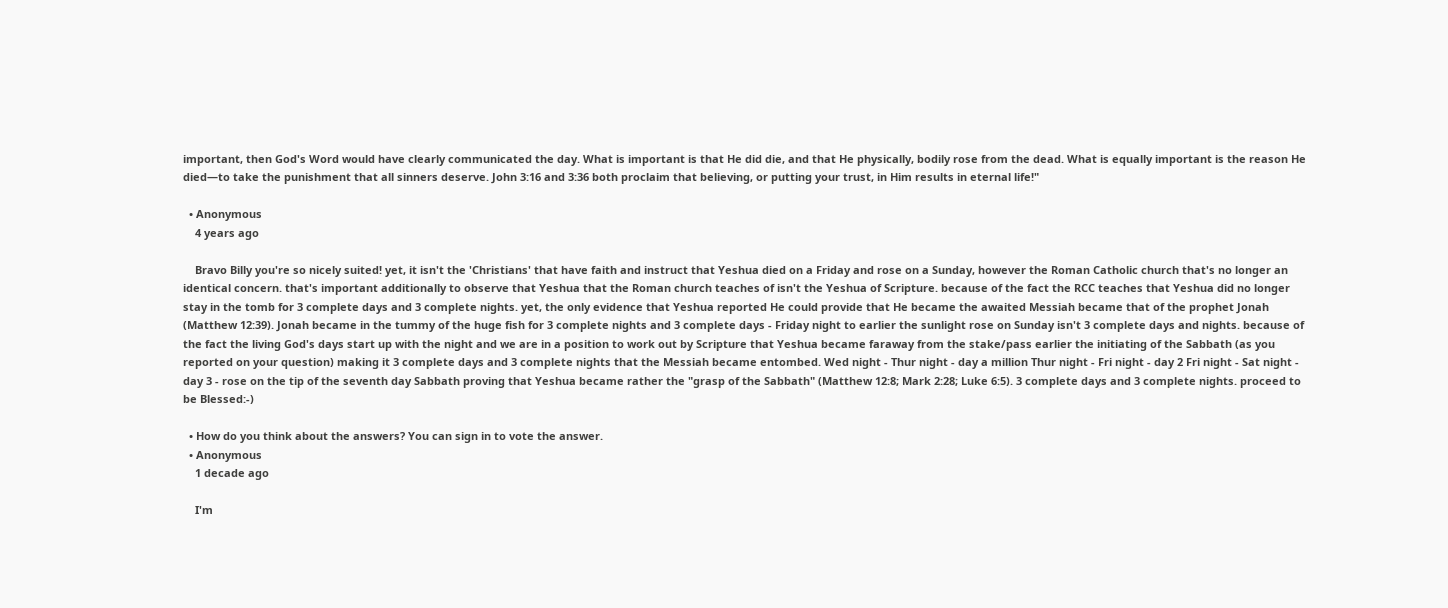important, then God's Word would have clearly communicated the day. What is important is that He did die, and that He physically, bodily rose from the dead. What is equally important is the reason He died—to take the punishment that all sinners deserve. John 3:16 and 3:36 both proclaim that believing, or putting your trust, in Him results in eternal life!"

  • Anonymous
    4 years ago

    Bravo Billy you're so nicely suited! yet, it isn't the 'Christians' that have faith and instruct that Yeshua died on a Friday and rose on a Sunday, however the Roman Catholic church that's no longer an identical concern. that's important additionally to observe that Yeshua that the Roman church teaches of isn't the Yeshua of Scripture. because of the fact the RCC teaches that Yeshua did no longer stay in the tomb for 3 complete days and 3 complete nights. yet, the only evidence that Yeshua reported He could provide that He became the awaited Messiah became that of the prophet Jonah (Matthew 12:39). Jonah became in the tummy of the huge fish for 3 complete nights and 3 complete days - Friday night to earlier the sunlight rose on Sunday isn't 3 complete days and nights. because of the fact the living God's days start up with the night and we are in a position to work out by Scripture that Yeshua became faraway from the stake/pass earlier the initiating of the Sabbath (as you reported on your question) making it 3 complete days and 3 complete nights that the Messiah became entombed. Wed night - Thur night - day a million Thur night - Fri night - day 2 Fri night - Sat night - day 3 - rose on the tip of the seventh day Sabbath proving that Yeshua became rather the "grasp of the Sabbath" (Matthew 12:8; Mark 2:28; Luke 6:5). 3 complete days and 3 complete nights. proceed to be Blessed:-)

  • How do you think about the answers? You can sign in to vote the answer.
  • Anonymous
    1 decade ago

    I'm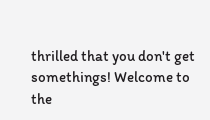thrilled that you don't get somethings! Welcome to the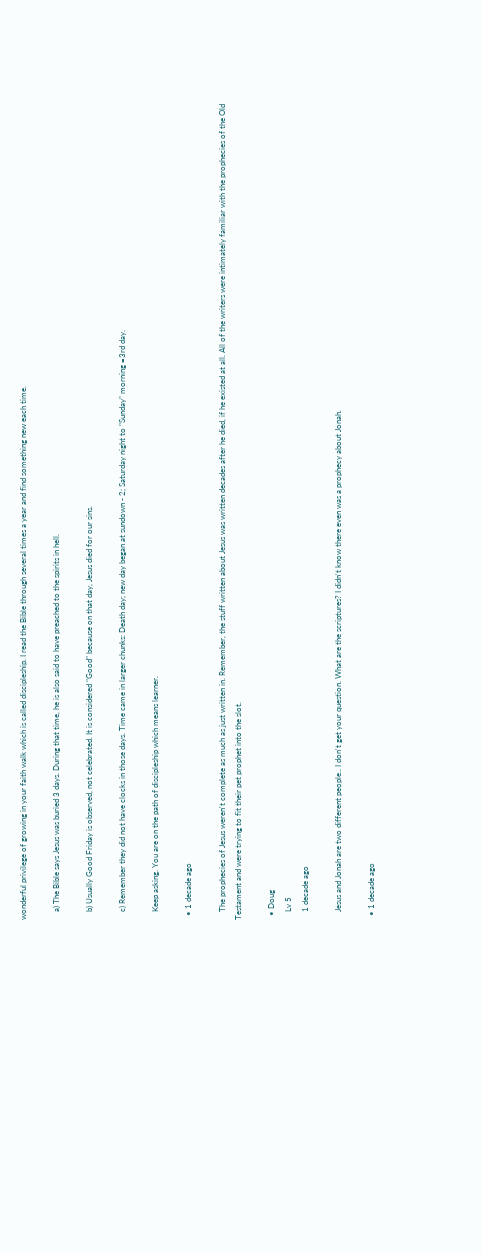wonderful privilege of growing in your faith walk which is called discipleship. I read the Bible through several times a year and find something new each time.

    a) The Bible says Jesus was buried 3 days. During that time, he is also said to have preached to the spirits in hell.

    b) Usually Good Friday is observed, not celebrated. It is considered "Good" because on that day, Jesus died for our sins.

    c) Remember they did not have clocks in those days. Time came in larger chunks: Death day; new day began at sundown - 2; Saturday night to "Sunday" morning =3rd day.

    Keep asking. You are on the path of discipleship which means learner.

  • 1 decade ago

    The prophecies of Jesus weren't complete as much as just written in. Remember, the stuff written about Jesus was written decades after he died, if he existed at all. All of the writers were intimately familiar with the prophecies of the Old Testament and were trying to fit their pet prophet into the slot.

  • Doug
    Lv 5
    1 decade ago

    Jesus and Jonah are two different people.. I don't get your question. What are the scriptures? I didn't know there even was a prophecy about Jonah.

  • 1 decade ago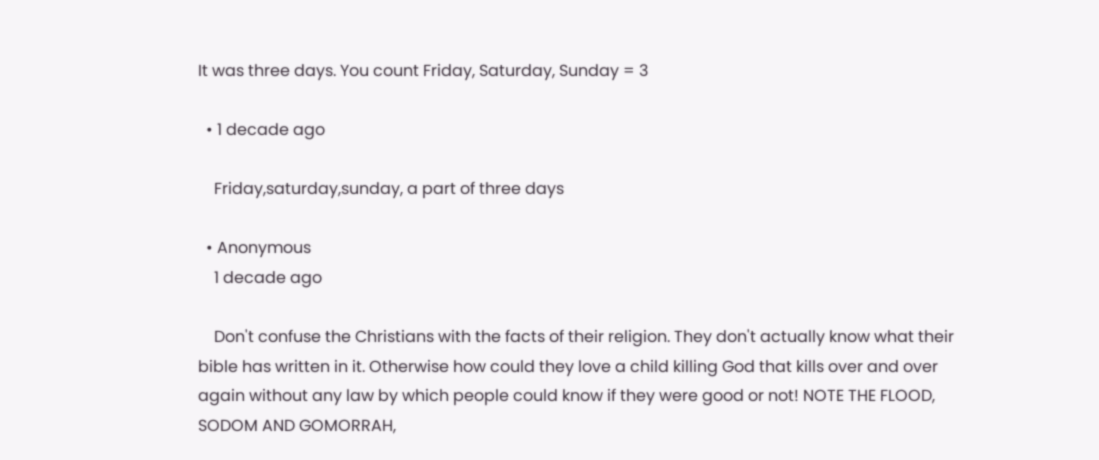It was three days. You count Friday, Saturday, Sunday = 3

  • 1 decade ago

    Friday,saturday,sunday, a part of three days

  • Anonymous
    1 decade ago

    Don't confuse the Christians with the facts of their religion. They don't actually know what their bible has written in it. Otherwise how could they love a child killing God that kills over and over again without any law by which people could know if they were good or not! NOTE THE FLOOD, SODOM AND GOMORRAH,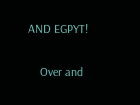AND EGPYT!

    Over and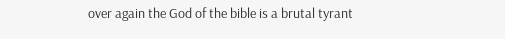over again the God of the bible is a brutal tyrant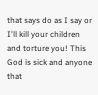that says do as I say or I'll kill your children and torture you! This God is sick and anyone that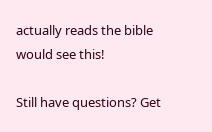actually reads the bible would see this!

Still have questions? Get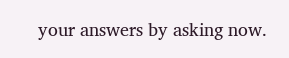your answers by asking now.